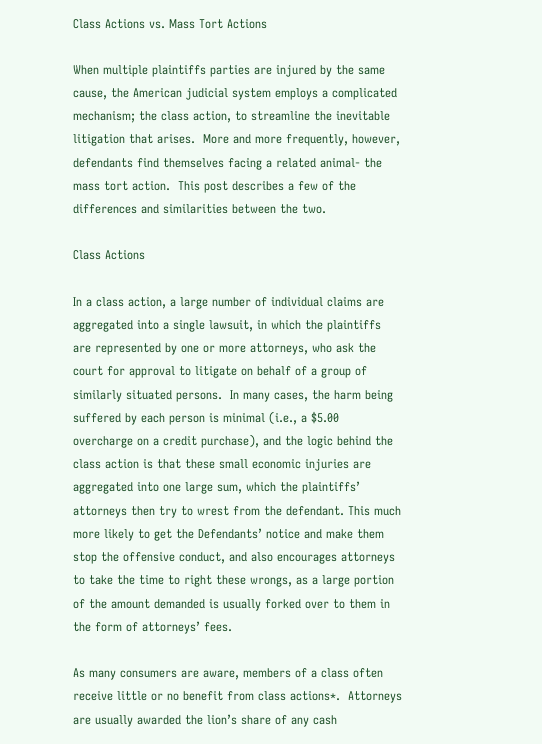Class Actions vs. Mass Tort Actions

When multiple plaintiffs parties are injured by the same cause, the American judicial system employs a complicated mechanism; the class action, to streamline the inevitable litigation that arises.  More and more frequently, however, defendants find themselves facing a related animal- the mass tort action.  This post describes a few of the differences and similarities between the two.

Class Actions

In a class action, a large number of individual claims are aggregated into a single lawsuit, in which the plaintiffs are represented by one or more attorneys, who ask the court for approval to litigate on behalf of a group of similarly situated persons.  In many cases, the harm being suffered by each person is minimal (i.e., a $5.00 overcharge on a credit purchase), and the logic behind the class action is that these small economic injuries are aggregated into one large sum, which the plaintiffs’ attorneys then try to wrest from the defendant. This much more likely to get the Defendants’ notice and make them stop the offensive conduct, and also encourages attorneys to take the time to right these wrongs, as a large portion of the amount demanded is usually forked over to them in the form of attorneys’ fees.

As many consumers are aware, members of a class often receive little or no benefit from class actions*.  Attorneys are usually awarded the lion’s share of any cash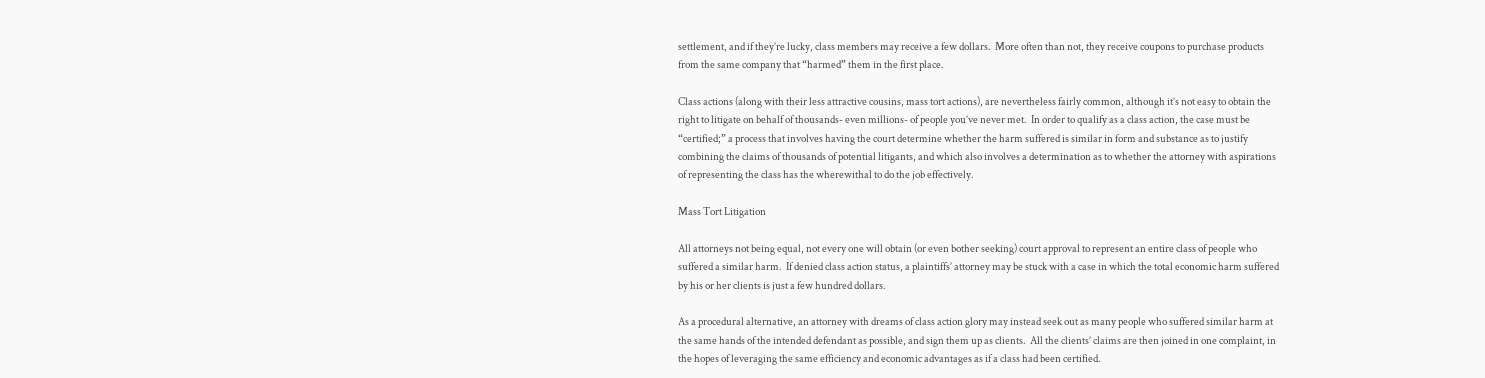settlement, and if they’re lucky, class members may receive a few dollars.  More often than not, they receive coupons to purchase products from the same company that “harmed” them in the first place.

Class actions (along with their less attractive cousins, mass tort actions), are nevertheless fairly common, although it’s not easy to obtain the right to litigate on behalf of thousands- even millions- of people you’ve never met.  In order to qualify as a class action, the case must be “certified;” a process that involves having the court determine whether the harm suffered is similar in form and substance as to justify combining the claims of thousands of potential litigants, and which also involves a determination as to whether the attorney with aspirations of representing the class has the wherewithal to do the job effectively.

Mass Tort Litigation

All attorneys not being equal, not every one will obtain (or even bother seeking) court approval to represent an entire class of people who suffered a similar harm.  If denied class action status, a plaintiffs’ attorney may be stuck with a case in which the total economic harm suffered by his or her clients is just a few hundred dollars.

As a procedural alternative, an attorney with dreams of class action glory may instead seek out as many people who suffered similar harm at the same hands of the intended defendant as possible, and sign them up as clients.  All the clients’ claims are then joined in one complaint, in the hopes of leveraging the same efficiency and economic advantages as if a class had been certified.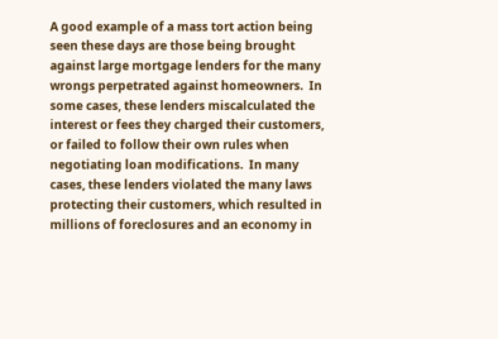A good example of a mass tort action being seen these days are those being brought against large mortgage lenders for the many wrongs perpetrated against homeowners.  In some cases, these lenders miscalculated the interest or fees they charged their customers, or failed to follow their own rules when negotiating loan modifications.  In many cases, these lenders violated the many laws protecting their customers, which resulted in millions of foreclosures and an economy in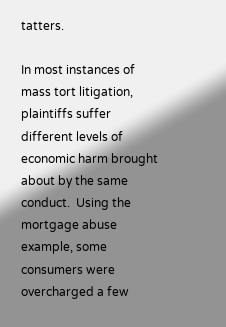tatters.

In most instances of mass tort litigation, plaintiffs suffer different levels of economic harm brought about by the same conduct.  Using the mortgage abuse example, some consumers were overcharged a few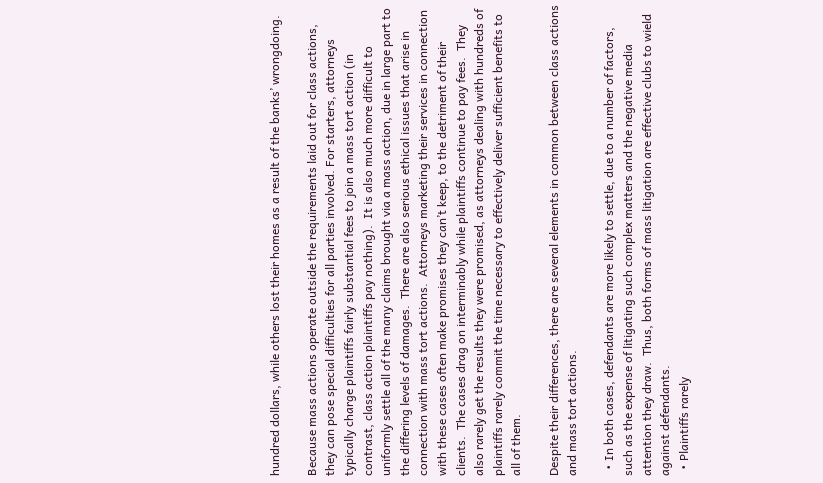hundred dollars, while others lost their homes as a result of the banks’ wrongdoing.

Because mass actions operate outside the requirements laid out for class actions, they can pose special difficulties for all parties involved. For starters, attorneys typically charge plaintiffs fairly substantial fees to join a mass tort action (in contrast, class action plaintiffs pay nothing).  It is also much more difficult to uniformly settle all of the many claims brought via a mass action, due in large part to the differing levels of damages.  There are also serious ethical issues that arise in connection with mass tort actions.  Attorneys marketing their services in connection with these cases often make promises they can’t keep, to the detriment of their clients.  The cases drag on interminably while plaintiffs continue to pay fees.  They also rarely get the results they were promised, as attorneys dealing with hundreds of plaintiffs rarely commit the time necessary to effectively deliver sufficient benefits to all of them.

Despite their differences, there are several elements in common between class actions and mass tort actions.

  • In both cases, defendants are more likely to settle, due to a number of factors, such as the expense of litigating such complex matters and the negative media attention they draw.  Thus, both forms of mass litigation are effective clubs to wield against defendants.
  • Plaintiffs rarely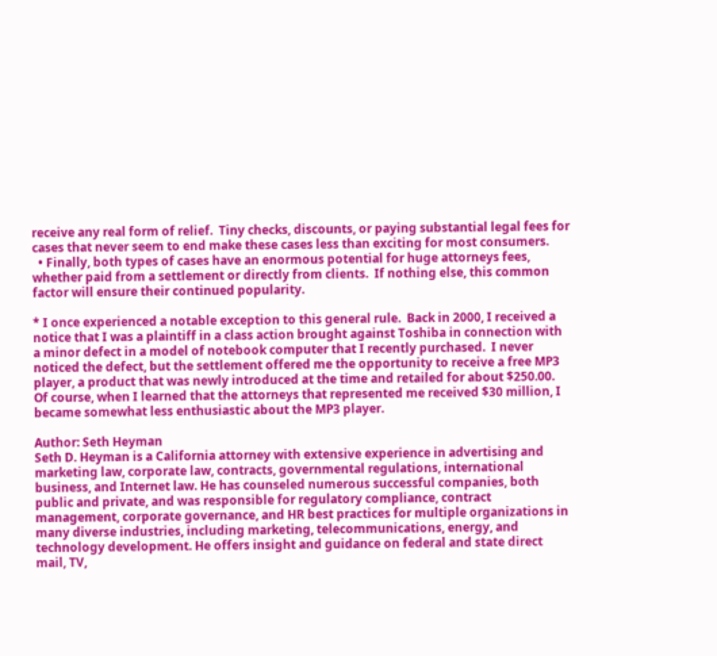receive any real form of relief.  Tiny checks, discounts, or paying substantial legal fees for cases that never seem to end make these cases less than exciting for most consumers.
  • Finally, both types of cases have an enormous potential for huge attorneys fees, whether paid from a settlement or directly from clients.  If nothing else, this common factor will ensure their continued popularity.

* I once experienced a notable exception to this general rule.  Back in 2000, I received a notice that I was a plaintiff in a class action brought against Toshiba in connection with a minor defect in a model of notebook computer that I recently purchased.  I never noticed the defect, but the settlement offered me the opportunity to receive a free MP3 player, a product that was newly introduced at the time and retailed for about $250.00.  Of course, when I learned that the attorneys that represented me received $30 million, I became somewhat less enthusiastic about the MP3 player.

Author: Seth Heyman
Seth D. Heyman is a California attorney with extensive experience in advertising and marketing law, corporate law, contracts, governmental regulations, international business, and Internet law. He has counseled numerous successful companies, both public and private, and was responsible for regulatory compliance, contract management, corporate governance, and HR best practices for multiple organizations in many diverse industries, including marketing, telecommunications, energy, and technology development. He offers insight and guidance on federal and state direct mail, TV,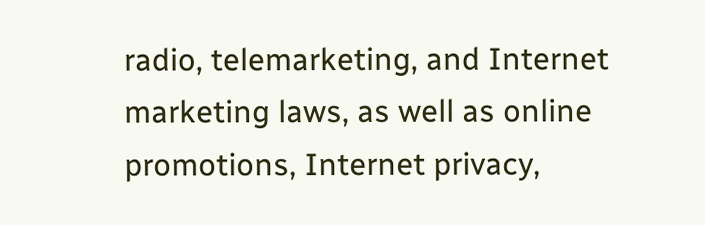radio, telemarketing, and Internet marketing laws, as well as online promotions, Internet privacy,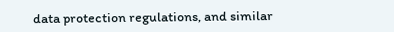data protection regulations, and similar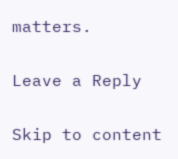matters.

Leave a Reply

Skip to content